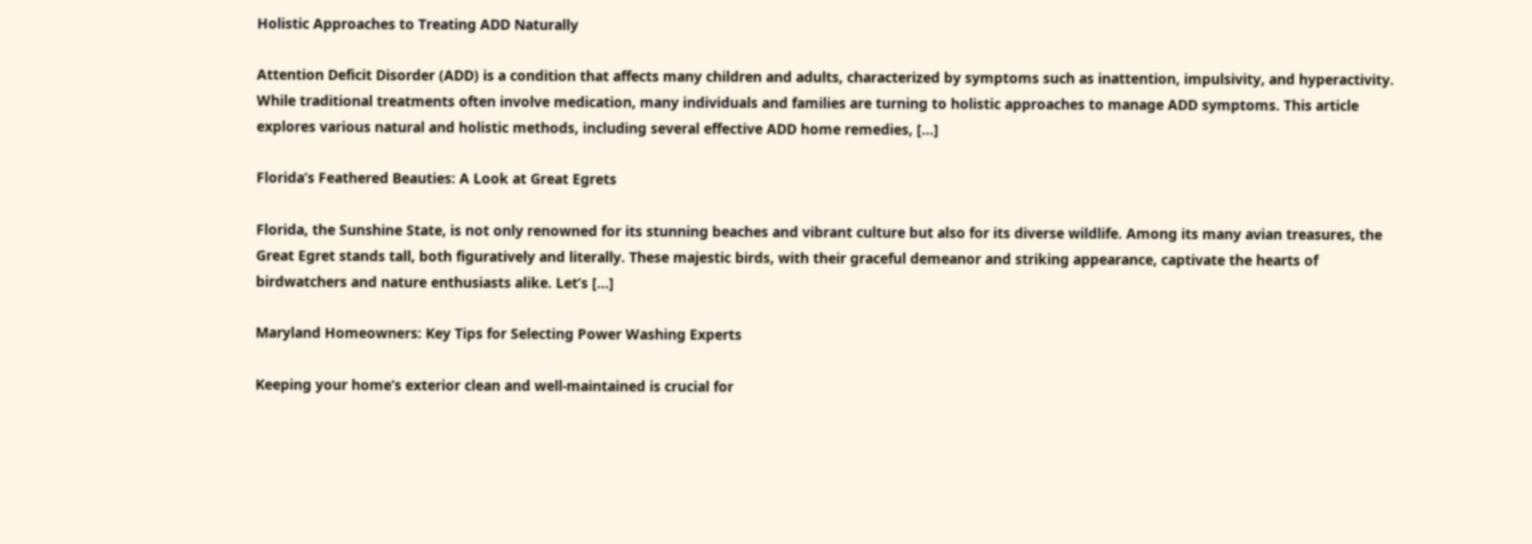Holistic Approaches to Treating ADD Naturally

Attention Deficit Disorder (ADD) is a condition that affects many children and adults, characterized by symptoms such as inattention, impulsivity, and hyperactivity. While traditional treatments often involve medication, many individuals and families are turning to holistic approaches to manage ADD symptoms. This article explores various natural and holistic methods, including several effective ADD home remedies, […]

Florida’s Feathered Beauties: A Look at Great Egrets

Florida, the Sunshine State, is not only renowned for its stunning beaches and vibrant culture but also for its diverse wildlife. Among its many avian treasures, the Great Egret stands tall, both figuratively and literally. These majestic birds, with their graceful demeanor and striking appearance, captivate the hearts of birdwatchers and nature enthusiasts alike. Let’s […]

Maryland Homeowners: Key Tips for Selecting Power Washing Experts

Keeping your home’s exterior clean and well-maintained is crucial for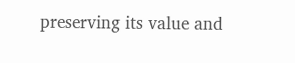preserving its value and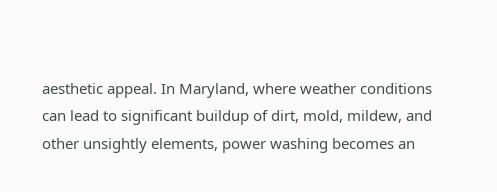aesthetic appeal. In Maryland, where weather conditions can lead to significant buildup of dirt, mold, mildew, and other unsightly elements, power washing becomes an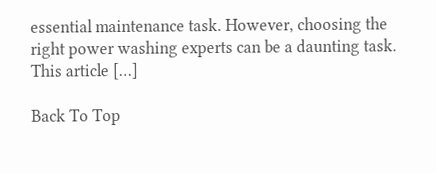essential maintenance task. However, choosing the right power washing experts can be a daunting task. This article […]

Back To Top